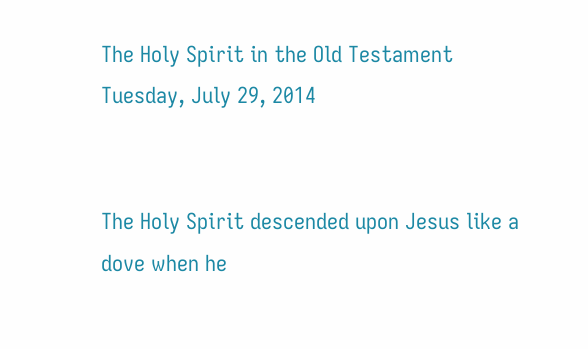The Holy Spirit in the Old Testament
Tuesday, July 29, 2014


The Holy Spirit descended upon Jesus like a dove when he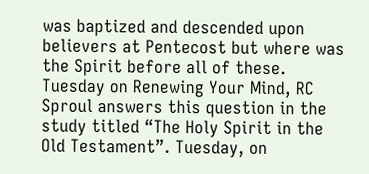was baptized and descended upon believers at Pentecost but where was the Spirit before all of these. Tuesday on Renewing Your Mind, RC Sproul answers this question in the study titled “The Holy Spirit in the Old Testament”. Tuesday, on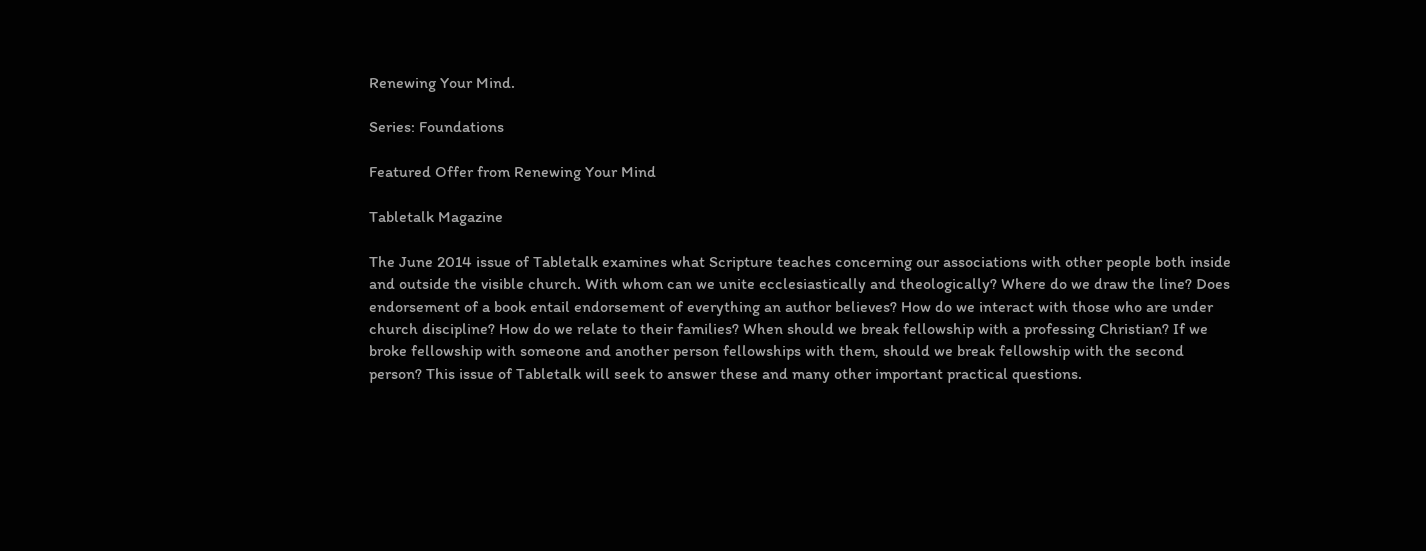Renewing Your Mind.

Series: Foundations

Featured Offer from Renewing Your Mind

Tabletalk Magazine

The June 2014 issue of Tabletalk examines what Scripture teaches concerning our associations with other people both inside and outside the visible church. With whom can we unite ecclesiastically and theologically? Where do we draw the line? Does endorsement of a book entail endorsement of everything an author believes? How do we interact with those who are under church discipline? How do we relate to their families? When should we break fellowship with a professing Christian? If we broke fellowship with someone and another person fellowships with them, should we break fellowship with the second person? This issue of Tabletalk will seek to answer these and many other important practical questions.